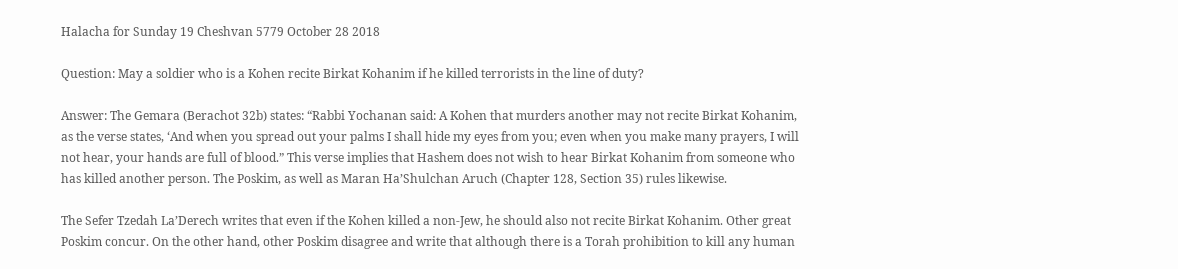Halacha for Sunday 19 Cheshvan 5779 October 28 2018

Question: May a soldier who is a Kohen recite Birkat Kohanim if he killed terrorists in the line of duty?

Answer: The Gemara (Berachot 32b) states: “Rabbi Yochanan said: A Kohen that murders another may not recite Birkat Kohanim, as the verse states, ‘And when you spread out your palms I shall hide my eyes from you; even when you make many prayers, I will not hear, your hands are full of blood.” This verse implies that Hashem does not wish to hear Birkat Kohanim from someone who has killed another person. The Poskim, as well as Maran Ha’Shulchan Aruch (Chapter 128, Section 35) rules likewise.

The Sefer Tzedah La’Derech writes that even if the Kohen killed a non-Jew, he should also not recite Birkat Kohanim. Other great Poskim concur. On the other hand, other Poskim disagree and write that although there is a Torah prohibition to kill any human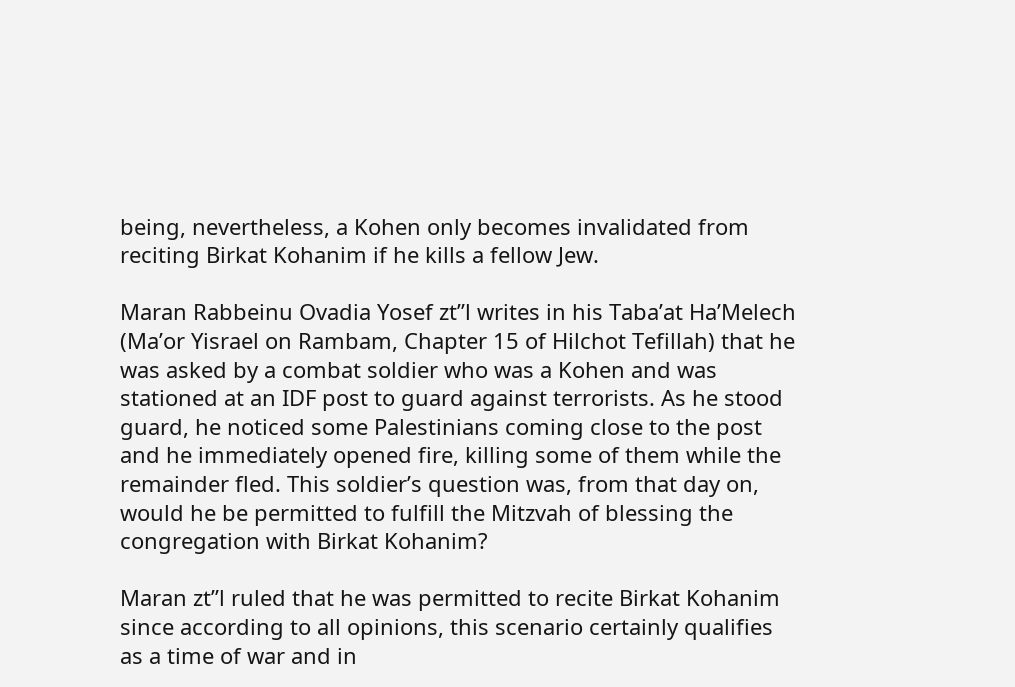being, nevertheless, a Kohen only becomes invalidated from reciting Birkat Kohanim if he kills a fellow Jew.

Maran Rabbeinu Ovadia Yosef zt”l writes in his Taba’at Ha’Melech (Ma’or Yisrael on Rambam, Chapter 15 of Hilchot Tefillah) that he was asked by a combat soldier who was a Kohen and was stationed at an IDF post to guard against terrorists. As he stood guard, he noticed some Palestinians coming close to the post and he immediately opened fire, killing some of them while the remainder fled. This soldier’s question was, from that day on, would he be permitted to fulfill the Mitzvah of blessing the congregation with Birkat Kohanim?

Maran zt”l ruled that he was permitted to recite Birkat Kohanim since according to all opinions, this scenario certainly qualifies as a time of war and in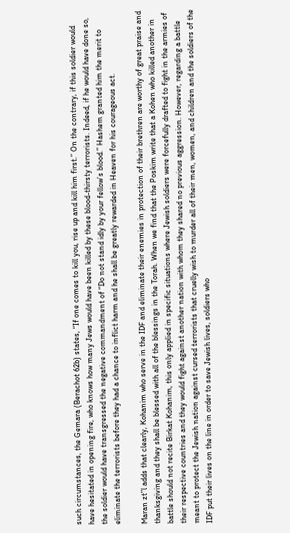such circumstances, the Gemara (Berachot 62b) states, “If one comes to kill you, rise up and kill him first.” On the contrary, if this soldier would have hesitated in opening fire, who knows how many Jews would have been killed by these blood-thirsty terrorists. Indeed, if he would have done so, the soldier would have transgressed the negative commandment of “Do not stand idly by your fellow’s blood.” Hashem granted him the merit to eliminate the terrorists before they had a chance to inflict harm and he shall be greatly rewarded in Heaven for his courageous act.

Maran zt”l adds that clearly, Kohanim who serve in the IDF and eliminate their enemies in protection of their brethren are worthy of great praise and thanksgiving and they shall be blessed with all of the blessings in the Torah. When we find that the Poskim write that a Kohen who killed another in battle should not recite Birkat Kohanim, this only applied in specific situations where Jewish soldiers were forcefully drafted to fight in the armies of their respective countries and they would fight against another nation with whom they shared no previous aggression. However, regarding a battle meant to protect the Jewish nation against cursed terrorists that cruelly wish to murder all of their men, women, and children and the soldiers of the IDF put their lives on the line in order to save Jewish lives, soldiers who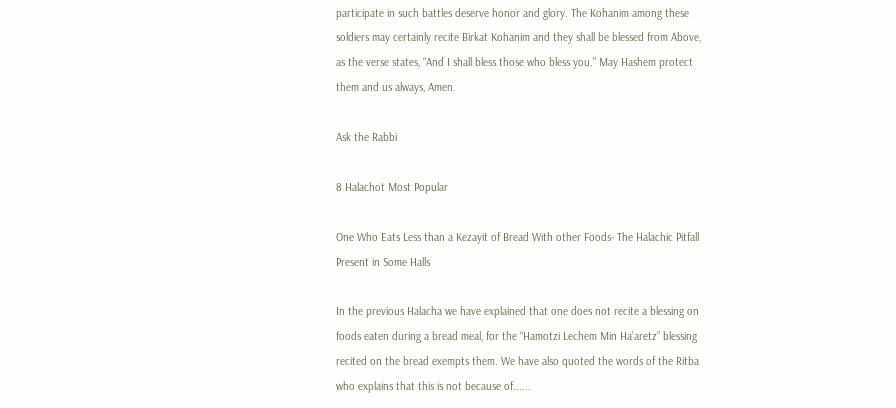participate in such battles deserve honor and glory. The Kohanim among these soldiers may certainly recite Birkat Kohanim and they shall be blessed from Above, as the verse states, “And I shall bless those who bless you.” May Hashem protect them and us always, Amen.

Ask the Rabbi

8 Halachot Most Popular

One Who Eats Less than a Kezayit of Bread With other Foods- The Halachic Pitfall Present in Some Halls

In the previous Halacha we have explained that one does not recite a blessing on foods eaten during a bread meal, for the “Hamotzi Lechem Min Ha’aretz” blessing recited on the bread exempts them. We have also quoted the words of the Ritba who explains that this is not because of......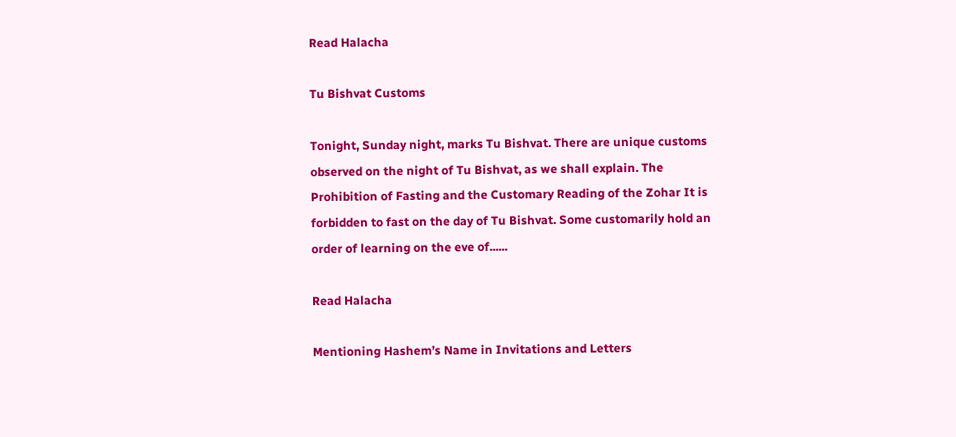Read Halacha

Tu Bishvat Customs

Tonight, Sunday night, marks Tu Bishvat. There are unique customs observed on the night of Tu Bishvat, as we shall explain. The Prohibition of Fasting and the Customary Reading of the Zohar It is forbidden to fast on the day of Tu Bishvat. Some customarily hold an order of learning on the eve of......

Read Halacha

Mentioning Hashem’s Name in Invitations and Letters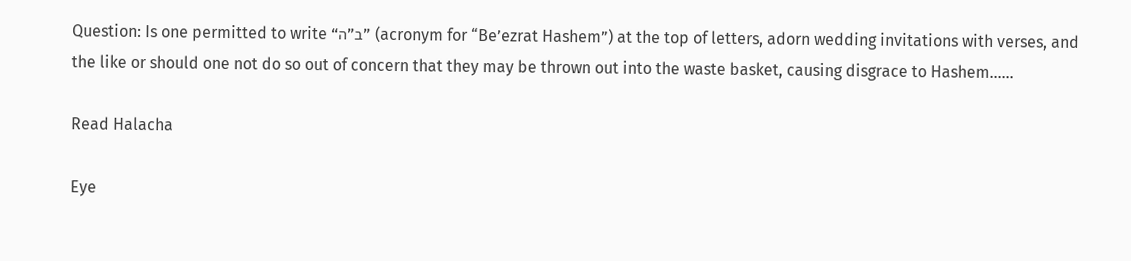Question: Is one permitted to write “ב"ה” (acronym for “Be’ezrat Hashem”) at the top of letters, adorn wedding invitations with verses, and the like or should one not do so out of concern that they may be thrown out into the waste basket, causing disgrace to Hashem......

Read Halacha

Eye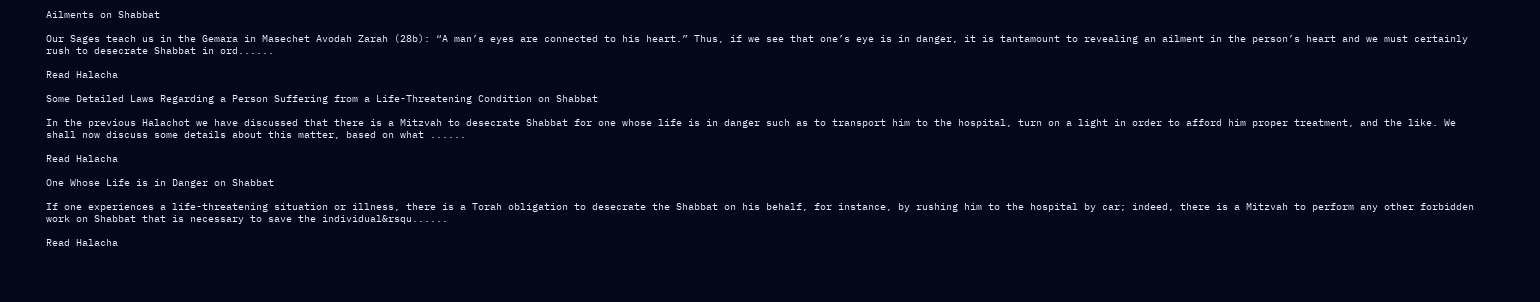Ailments on Shabbat

Our Sages teach us in the Gemara in Masechet Avodah Zarah (28b): “A man’s eyes are connected to his heart.” Thus, if we see that one’s eye is in danger, it is tantamount to revealing an ailment in the person’s heart and we must certainly rush to desecrate Shabbat in ord......

Read Halacha

Some Detailed Laws Regarding a Person Suffering from a Life-Threatening Condition on Shabbat

In the previous Halachot we have discussed that there is a Mitzvah to desecrate Shabbat for one whose life is in danger such as to transport him to the hospital, turn on a light in order to afford him proper treatment, and the like. We shall now discuss some details about this matter, based on what ......

Read Halacha

One Whose Life is in Danger on Shabbat

If one experiences a life-threatening situation or illness, there is a Torah obligation to desecrate the Shabbat on his behalf, for instance, by rushing him to the hospital by car; indeed, there is a Mitzvah to perform any other forbidden work on Shabbat that is necessary to save the individual&rsqu......

Read Halacha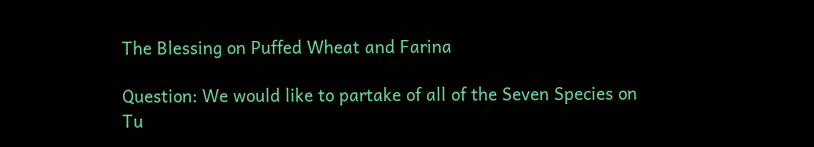The Blessing on Puffed Wheat and Farina

Question: We would like to partake of all of the Seven Species on Tu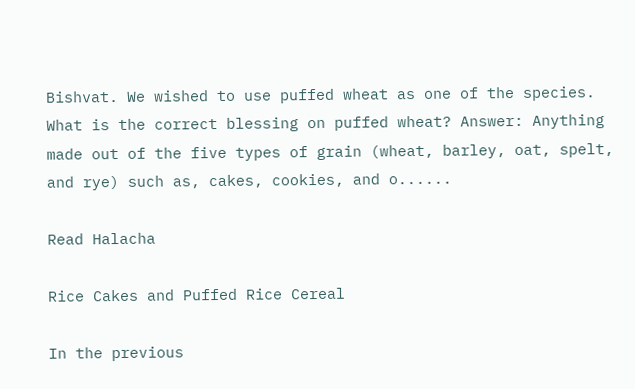Bishvat. We wished to use puffed wheat as one of the species. What is the correct blessing on puffed wheat? Answer: Anything made out of the five types of grain (wheat, barley, oat, spelt, and rye) such as, cakes, cookies, and o......

Read Halacha

Rice Cakes and Puffed Rice Cereal

In the previous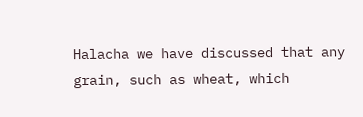Halacha we have discussed that any grain, such as wheat, which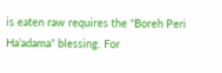is eaten raw requires the “Boreh Peri Ha’adama” blessing. For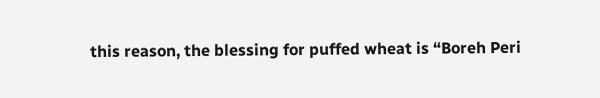this reason, the blessing for puffed wheat is “Boreh Peri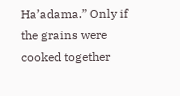Ha’adama.” Only if the grains were cooked together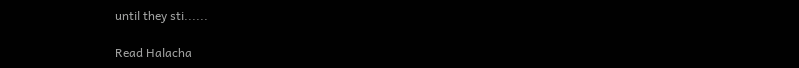until they sti......

Read Halacha